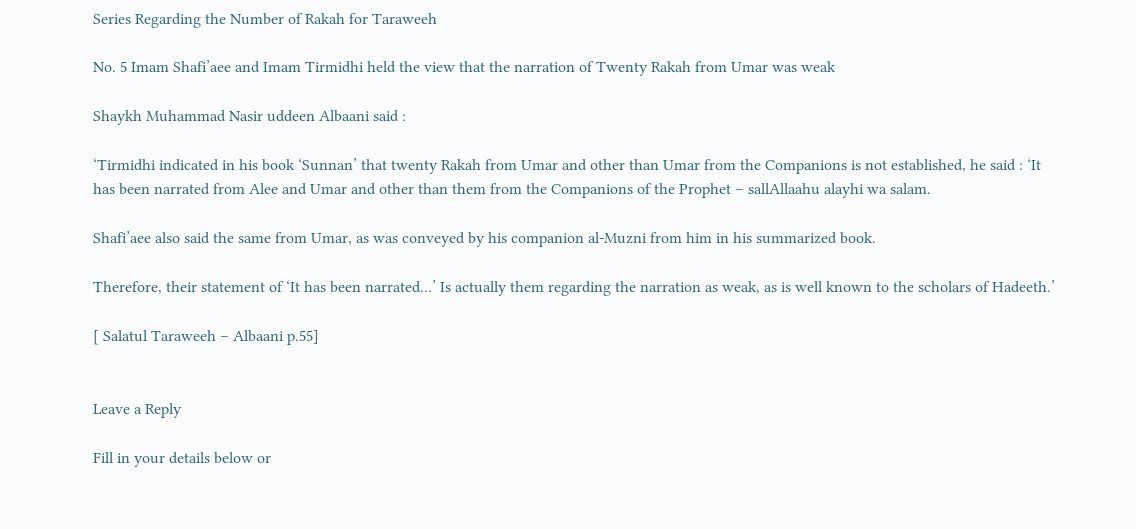Series Regarding the Number of Rakah for Taraweeh

No. 5 Imam Shafi’aee and Imam Tirmidhi held the view that the narration of Twenty Rakah from Umar was weak

Shaykh Muhammad Nasir uddeen Albaani said :

‘Tirmidhi indicated in his book ‘Sunnan’ that twenty Rakah from Umar and other than Umar from the Companions is not established, he said : ‘It has been narrated from Alee and Umar and other than them from the Companions of the Prophet – sallAllaahu alayhi wa salam.

Shafi’aee also said the same from Umar, as was conveyed by his companion al-Muzni from him in his summarized book.

Therefore, their statement of ‘It has been narrated…’ Is actually them regarding the narration as weak, as is well known to the scholars of Hadeeth.’

[ Salatul Taraweeh – Albaani p.55]


Leave a Reply

Fill in your details below or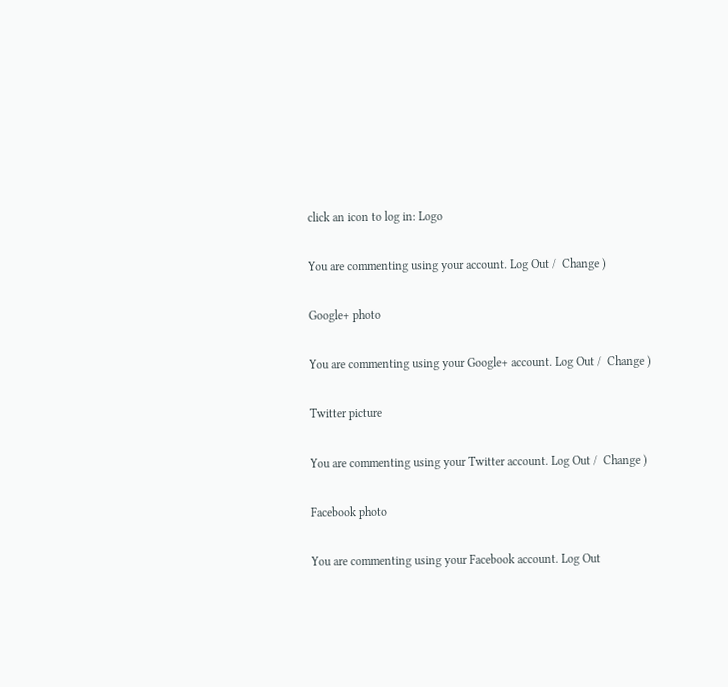click an icon to log in: Logo

You are commenting using your account. Log Out /  Change )

Google+ photo

You are commenting using your Google+ account. Log Out /  Change )

Twitter picture

You are commenting using your Twitter account. Log Out /  Change )

Facebook photo

You are commenting using your Facebook account. Log Out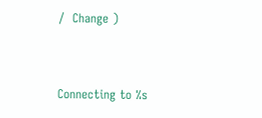/  Change )


Connecting to %s